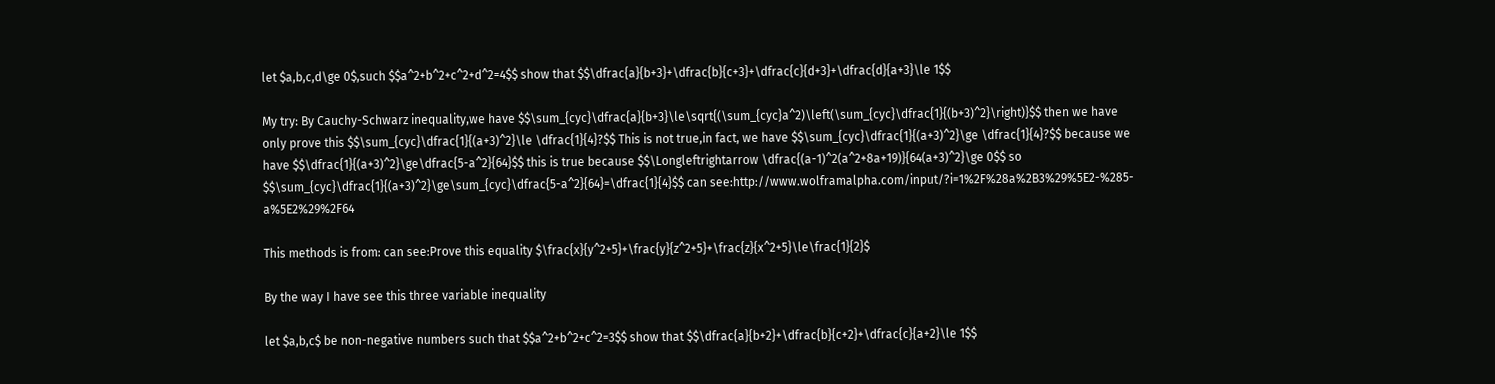let $a,b,c,d\ge 0$,such $$a^2+b^2+c^2+d^2=4$$ show that $$\dfrac{a}{b+3}+\dfrac{b}{c+3}+\dfrac{c}{d+3}+\dfrac{d}{a+3}\le 1$$

My try: By Cauchy-Schwarz inequality,we have $$\sum_{cyc}\dfrac{a}{b+3}\le\sqrt{(\sum_{cyc}a^2)\left(\sum_{cyc}\dfrac{1}{(b+3)^2}\right)}$$ then we have only prove this $$\sum_{cyc}\dfrac{1}{(a+3)^2}\le \dfrac{1}{4}?$$ This is not true,in fact, we have $$\sum_{cyc}\dfrac{1}{(a+3)^2}\ge \dfrac{1}{4}?$$ because we have $$\dfrac{1}{(a+3)^2}\ge\dfrac{5-a^2}{64}$$ this is true because $$\Longleftrightarrow \dfrac{(a-1)^2(a^2+8a+19)}{64(a+3)^2}\ge 0$$ so $$\sum_{cyc}\dfrac{1}{(a+3)^2}\ge\sum_{cyc}\dfrac{5-a^2}{64}=\dfrac{1}{4}$$ can see:http://www.wolframalpha.com/input/?i=1%2F%28a%2B3%29%5E2-%285-a%5E2%29%2F64

This methods is from: can see:Prove this equality $\frac{x}{y^2+5}+\frac{y}{z^2+5}+\frac{z}{x^2+5}\le\frac{1}{2}$

By the way I have see this three variable inequality

let $a,b,c$ be non-negative numbers such that $$a^2+b^2+c^2=3$$ show that $$\dfrac{a}{b+2}+\dfrac{b}{c+2}+\dfrac{c}{a+2}\le 1$$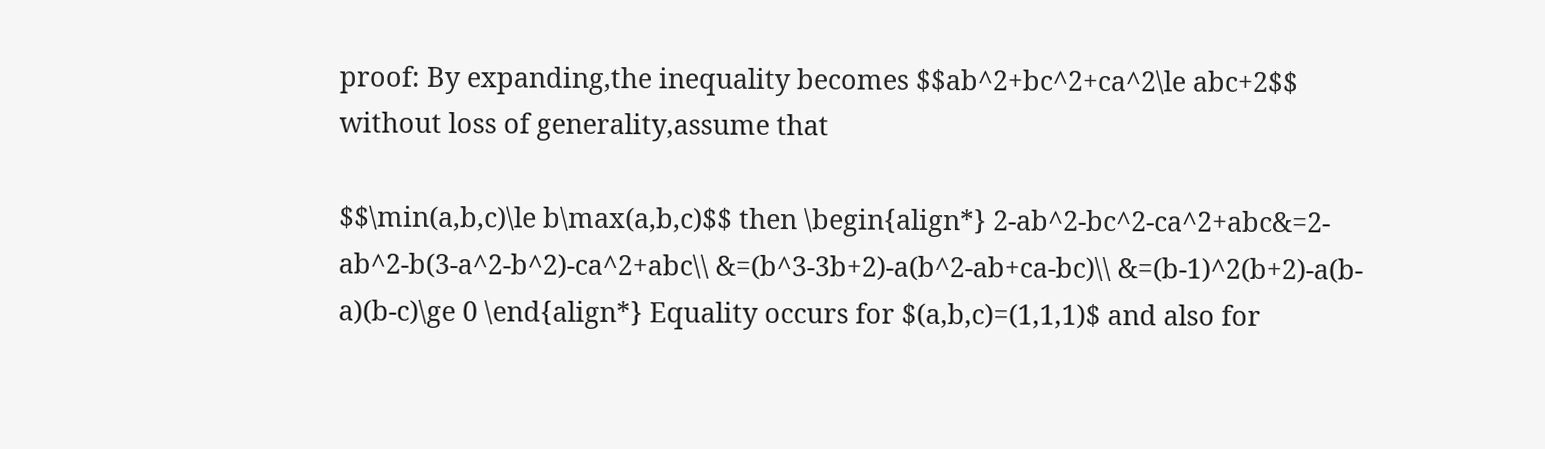proof: By expanding,the inequality becomes $$ab^2+bc^2+ca^2\le abc+2$$ without loss of generality,assume that

$$\min(a,b,c)\le b\max(a,b,c)$$ then \begin{align*} 2-ab^2-bc^2-ca^2+abc&=2-ab^2-b(3-a^2-b^2)-ca^2+abc\\ &=(b^3-3b+2)-a(b^2-ab+ca-bc)\\ &=(b-1)^2(b+2)-a(b-a)(b-c)\ge 0 \end{align*} Equality occurs for $(a,b,c)=(1,1,1)$ and also for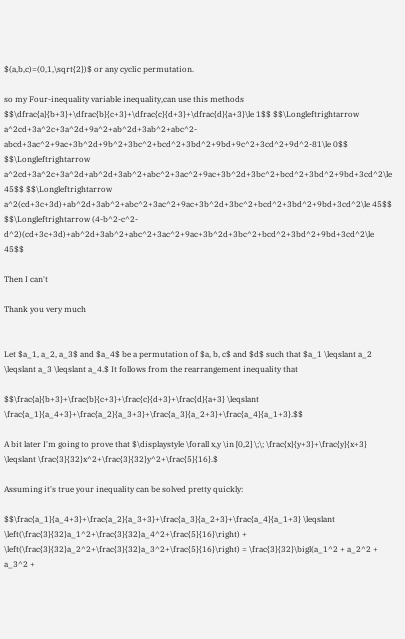$(a,b,c)=(0,1,\sqrt{2})$ or any cyclic permutation.

so my Four-inequality variable inequality,can use this methods $$\dfrac{a}{b+3}+\dfrac{b}{c+3}+\dfrac{c}{d+3}+\dfrac{d}{a+3}\le 1$$ $$\Longleftrightarrow a^2cd+3a^2c+3a^2d+9a^2+ab^2d+3ab^2+abc^2-abcd+3ac^2+9ac+3b^2d+9b^2+3bc^2+bcd^2+3bd^2+9bd+9c^2+3cd^2+9d^2-81\le 0$$ $$\Longleftrightarrow a^2cd+3a^2c+3a^2d+ab^2d+3ab^2+abc^2+3ac^2+9ac+3b^2d+3bc^2+bcd^2+3bd^2+9bd+3cd^2\le 45$$ $$\Longleftrightarrow a^2(cd+3c+3d)+ab^2d+3ab^2+abc^2+3ac^2+9ac+3b^2d+3bc^2+bcd^2+3bd^2+9bd+3cd^2\le 45$$ $$\Longleftrightarrow (4-b^2-c^2-d^2)(cd+3c+3d)+ab^2d+3ab^2+abc^2+3ac^2+9ac+3b^2d+3bc^2+bcd^2+3bd^2+9bd+3cd^2\le 45$$

Then I can't

Thank you very much


Let $a_1, a_2, a_3$ and $a_4$ be a permutation of $a, b, c$ and $d$ such that $a_1 \leqslant a_2 \leqslant a_3 \leqslant a_4.$ It follows from the rearrangement inequality that

$$\frac{a}{b+3}+\frac{b}{c+3}+\frac{c}{d+3}+\frac{d}{a+3} \leqslant \frac{a_1}{a_4+3}+\frac{a_2}{a_3+3}+\frac{a_3}{a_2+3}+\frac{a_4}{a_1+3}.$$

A bit later I'm going to prove that $\displaystyle \forall x,y \in [0,2] \;\; \frac{x}{y+3}+\frac{y}{x+3} \leqslant \frac{3}{32}x^2+\frac{3}{32}y^2+\frac{5}{16}.$

Assuming it's true your inequality can be solved pretty quickly:

$$\frac{a_1}{a_4+3}+\frac{a_2}{a_3+3}+\frac{a_3}{a_2+3}+\frac{a_4}{a_1+3} \leqslant \left(\frac{3}{32}a_1^2+\frac{3}{32}a_4^2+\frac{5}{16}\right) + \left(\frac{3}{32}a_2^2+\frac{3}{32}a_3^2+\frac{5}{16}\right) = \frac{3}{32}\bigl(a_1^2 + a_2^2 + a_3^2 +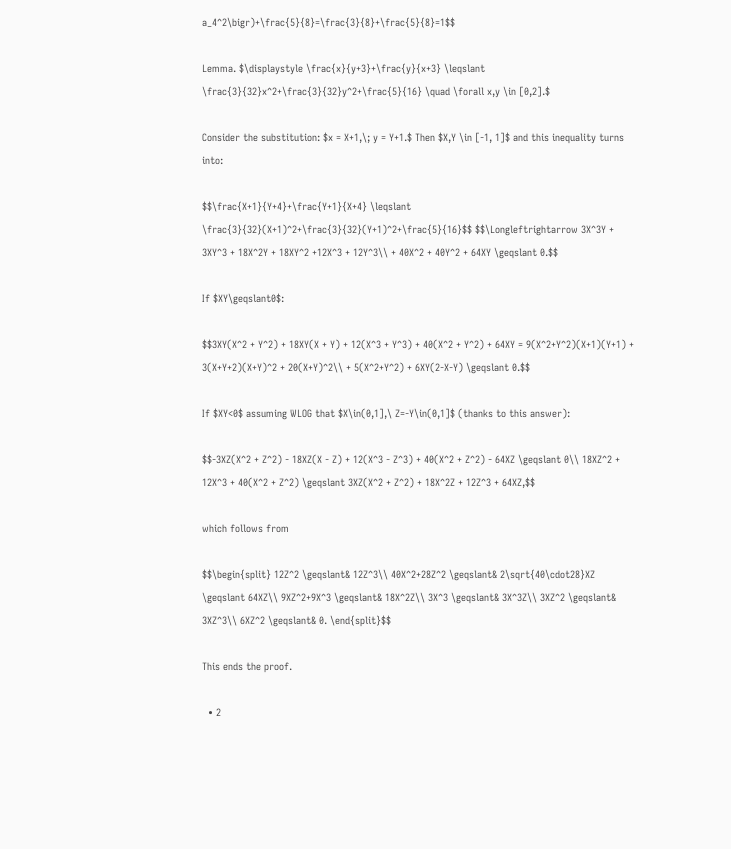a_4^2\bigr)+\frac{5}{8}=\frac{3}{8}+\frac{5}{8}=1$$

Lemma. $\displaystyle \frac{x}{y+3}+\frac{y}{x+3} \leqslant \frac{3}{32}x^2+\frac{3}{32}y^2+\frac{5}{16} \quad \forall x,y \in [0,2].$

Consider the substitution: $x = X+1,\; y = Y+1.$ Then $X,Y \in [-1, 1]$ and this inequality turns into:

$$\frac{X+1}{Y+4}+\frac{Y+1}{X+4} \leqslant \frac{3}{32}(X+1)^2+\frac{3}{32}(Y+1)^2+\frac{5}{16}$$ $$\Longleftrightarrow 3X^3Y + 3XY^3 + 18X^2Y + 18XY^2 +12X^3 + 12Y^3\\ + 40X^2 + 40Y^2 + 64XY \geqslant 0.$$

If $XY\geqslant0$:

$$3XY(X^2 + Y^2) + 18XY(X + Y) + 12(X^3 + Y^3) + 40(X^2 + Y^2) + 64XY = 9(X^2+Y^2)(X+1)(Y+1) + 3(X+Y+2)(X+Y)^2 + 20(X+Y)^2\\ + 5(X^2+Y^2) + 6XY(2-X-Y) \geqslant 0.$$

If $XY<0$ assuming WLOG that $X\in(0,1],\ Z=-Y\in(0,1]$ (thanks to this answer):

$$-3XZ(X^2 + Z^2) - 18XZ(X - Z) + 12(X^3 - Z^3) + 40(X^2 + Z^2) - 64XZ \geqslant 0\\ 18XZ^2 + 12X^3 + 40(X^2 + Z^2) \geqslant 3XZ(X^2 + Z^2) + 18X^2Z + 12Z^3 + 64XZ,$$

which follows from

$$\begin{split} 12Z^2 \geqslant& 12Z^3\\ 40X^2+28Z^2 \geqslant& 2\sqrt{40\cdot28}XZ \geqslant 64XZ\\ 9XZ^2+9X^3 \geqslant& 18X^2Z\\ 3X^3 \geqslant& 3X^3Z\\ 3XZ^2 \geqslant& 3XZ^3\\ 6XZ^2 \geqslant& 0. \end{split}$$

This ends the proof.

  • 2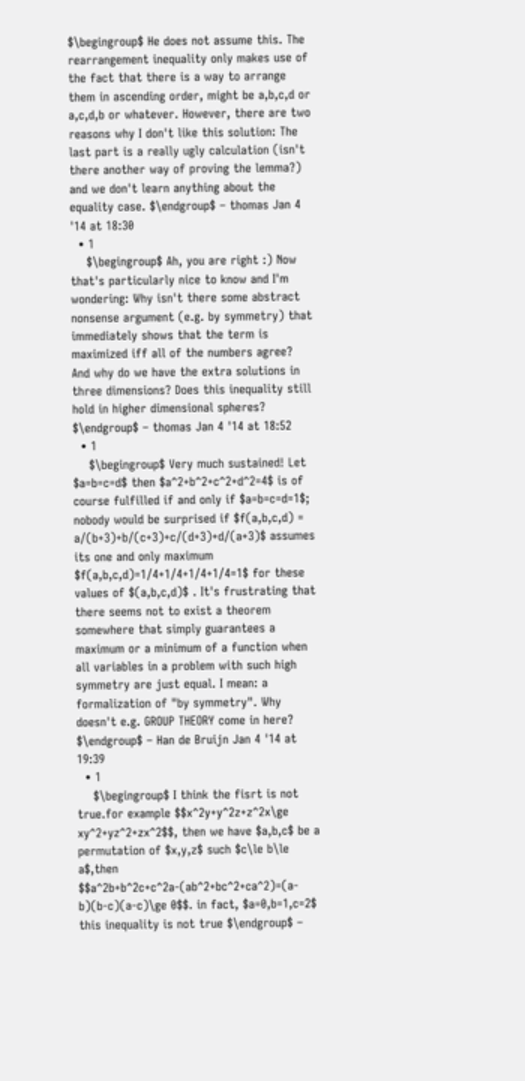$\begingroup$ He does not assume this. The rearrangement inequality only makes use of the fact that there is a way to arrange them in ascending order, might be a,b,c,d or a,c,d,b or whatever. However, there are two reasons why I don't like this solution: The last part is a really ugly calculation (isn't there another way of proving the lemma?) and we don't learn anything about the equality case. $\endgroup$ – thomas Jan 4 '14 at 18:30
  • 1
    $\begingroup$ Ah, you are right :) Now that's particularly nice to know and I'm wondering: Why isn't there some abstract nonsense argument (e.g. by symmetry) that immediately shows that the term is maximized iff all of the numbers agree? And why do we have the extra solutions in three dimensions? Does this inequality still hold in higher dimensional spheres? $\endgroup$ – thomas Jan 4 '14 at 18:52
  • 1
    $\begingroup$ Very much sustained! Let $a=b=c=d$ then $a^2+b^2+c^2+d^2=4$ is of course fulfilled if and only if $a=b=c=d=1$; nobody would be surprised if $f(a,b,c,d) = a/(b+3)+b/(c+3)+c/(d+3)+d/(a+3)$ assumes its one and only maximum $f(a,b,c,d)=1/4+1/4+1/4+1/4=1$ for these values of $(a,b,c,d)$ . It's frustrating that there seems not to exist a theorem somewhere that simply guarantees a maximum or a minimum of a function when all variables in a problem with such high symmetry are just equal. I mean: a formalization of "by symmetry". Why doesn't e.g. GROUP THEORY come in here? $\endgroup$ – Han de Bruijn Jan 4 '14 at 19:39
  • 1
    $\begingroup$ I think the fisrt is not true.for example $$x^2y+y^2z+z^2x\ge xy^2+yz^2+zx^2$$, then we have $a,b,c$ be a permutation of $x,y,z$ such $c\le b\le a$,then $$a^2b+b^2c+c^2a-(ab^2+bc^2+ca^2)=(a-b)(b-c)(a-c)\ge 0$$. in fact, $a=0,b=1,c=2$ this inequality is not true $\endgroup$ –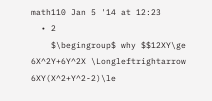math110 Jan 5 '14 at 12:23
  • 2
    $\begingroup$ why $$12XY\ge 6X^2Y+6Y^2X \Longleftrightarrow 6XY(X^2+Y^2-2)\le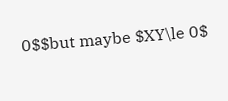0$$but maybe $XY\le 0$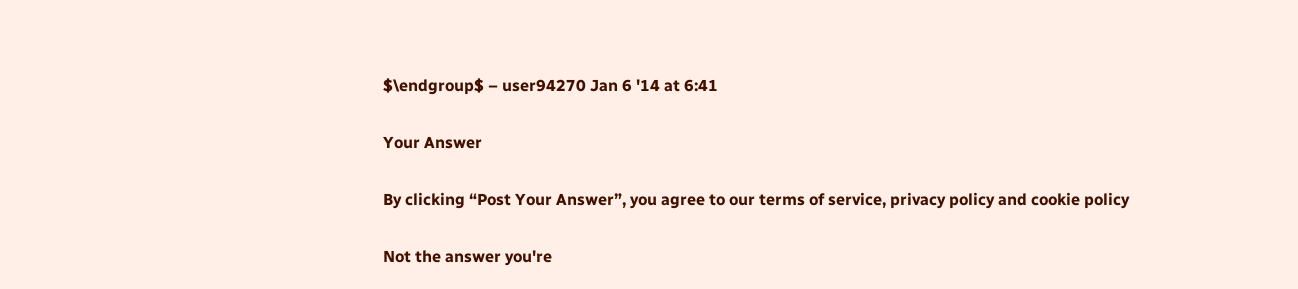$\endgroup$ – user94270 Jan 6 '14 at 6:41

Your Answer

By clicking “Post Your Answer”, you agree to our terms of service, privacy policy and cookie policy

Not the answer you're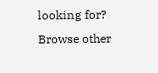looking for? Browse other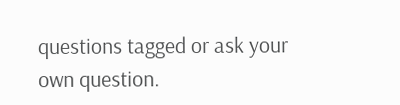questions tagged or ask your own question.